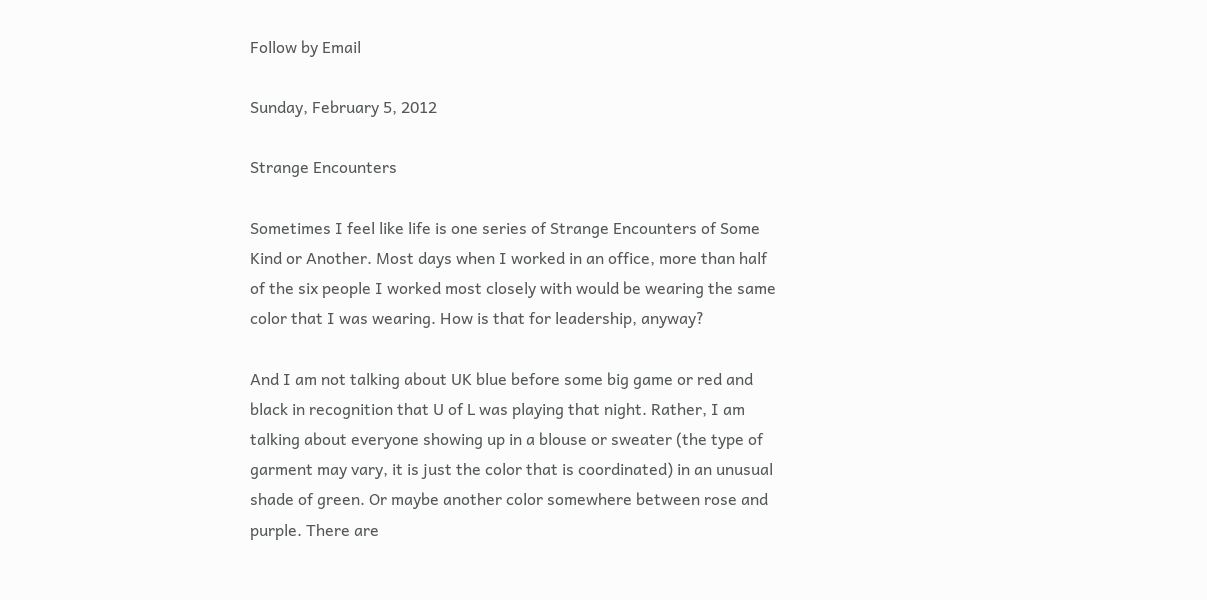Follow by Email

Sunday, February 5, 2012

Strange Encounters

Sometimes I feel like life is one series of Strange Encounters of Some Kind or Another. Most days when I worked in an office, more than half of the six people I worked most closely with would be wearing the same color that I was wearing. How is that for leadership, anyway?

And I am not talking about UK blue before some big game or red and black in recognition that U of L was playing that night. Rather, I am talking about everyone showing up in a blouse or sweater (the type of garment may vary, it is just the color that is coordinated) in an unusual shade of green. Or maybe another color somewhere between rose and purple. There are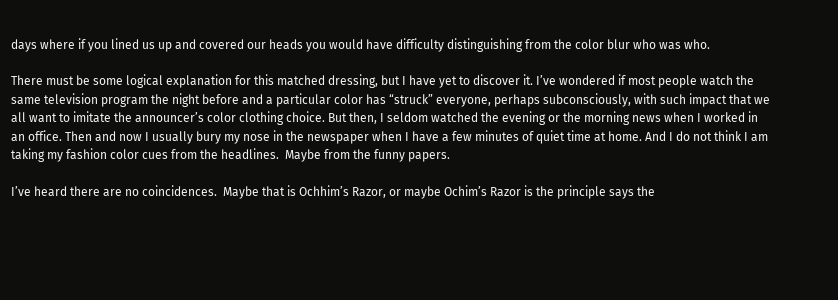days where if you lined us up and covered our heads you would have difficulty distinguishing from the color blur who was who.

There must be some logical explanation for this matched dressing, but I have yet to discover it. I’ve wondered if most people watch the same television program the night before and a particular color has “struck” everyone, perhaps subconsciously, with such impact that we all want to imitate the announcer’s color clothing choice. But then, I seldom watched the evening or the morning news when I worked in an office. Then and now I usually bury my nose in the newspaper when I have a few minutes of quiet time at home. And I do not think I am taking my fashion color cues from the headlines.  Maybe from the funny papers.

I’ve heard there are no coincidences.  Maybe that is Ochhim’s Razor, or maybe Ochim’s Razor is the principle says the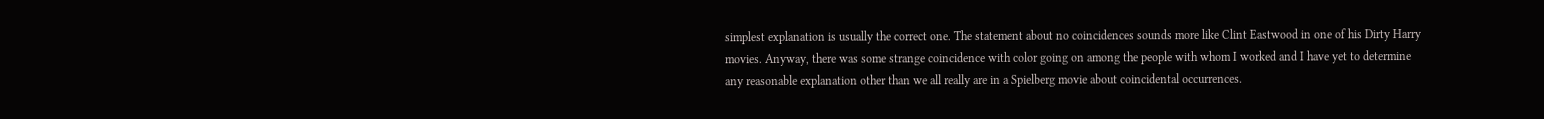simplest explanation is usually the correct one. The statement about no coincidences sounds more like Clint Eastwood in one of his Dirty Harry movies. Anyway, there was some strange coincidence with color going on among the people with whom I worked and I have yet to determine any reasonable explanation other than we all really are in a Spielberg movie about coincidental occurrences.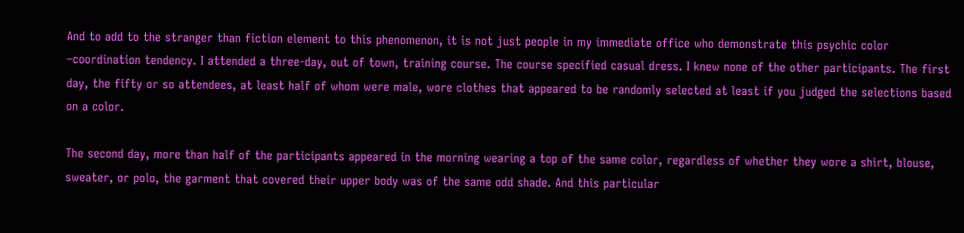And to add to the stranger than fiction element to this phenomenon, it is not just people in my immediate office who demonstrate this psychic color –coordination tendency. I attended a three-day, out of town, training course. The course specified casual dress. I knew none of the other participants. The first day, the fifty or so attendees, at least half of whom were male, wore clothes that appeared to be randomly selected at least if you judged the selections based on a color.

The second day, more than half of the participants appeared in the morning wearing a top of the same color, regardless of whether they wore a shirt, blouse, sweater, or polo, the garment that covered their upper body was of the same odd shade. And this particular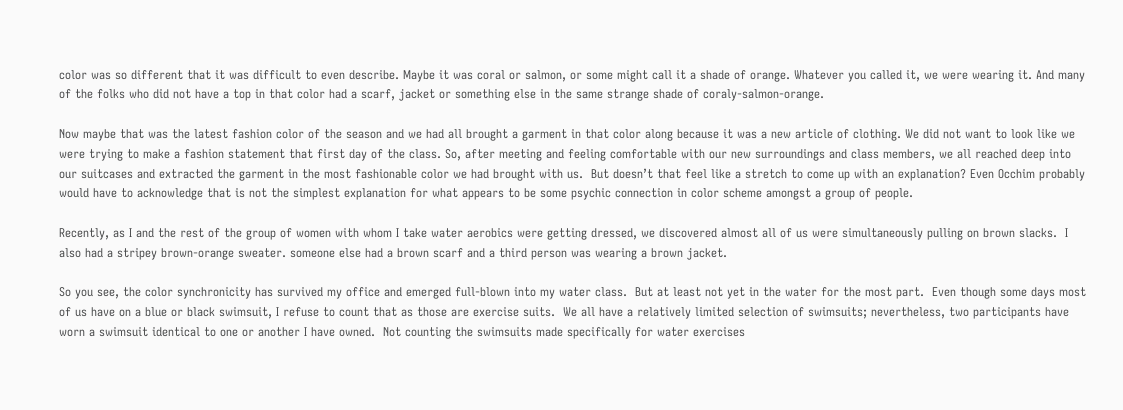color was so different that it was difficult to even describe. Maybe it was coral or salmon, or some might call it a shade of orange. Whatever you called it, we were wearing it. And many of the folks who did not have a top in that color had a scarf, jacket or something else in the same strange shade of coraly-salmon-orange.

Now maybe that was the latest fashion color of the season and we had all brought a garment in that color along because it was a new article of clothing. We did not want to look like we were trying to make a fashion statement that first day of the class. So, after meeting and feeling comfortable with our new surroundings and class members, we all reached deep into our suitcases and extracted the garment in the most fashionable color we had brought with us.  But doesn’t that feel like a stretch to come up with an explanation? Even Occhim probably would have to acknowledge that is not the simplest explanation for what appears to be some psychic connection in color scheme amongst a group of people.

Recently, as I and the rest of the group of women with whom I take water aerobics were getting dressed, we discovered almost all of us were simultaneously pulling on brown slacks.  I also had a stripey brown-orange sweater. someone else had a brown scarf and a third person was wearing a brown jacket.

So you see, the color synchronicity has survived my office and emerged full-blown into my water class.  But at least not yet in the water for the most part.  Even though some days most of us have on a blue or black swimsuit, I refuse to count that as those are exercise suits.  We all have a relatively limited selection of swimsuits; nevertheless, two participants have worn a swimsuit identical to one or another I have owned.  Not counting the swimsuits made specifically for water exercises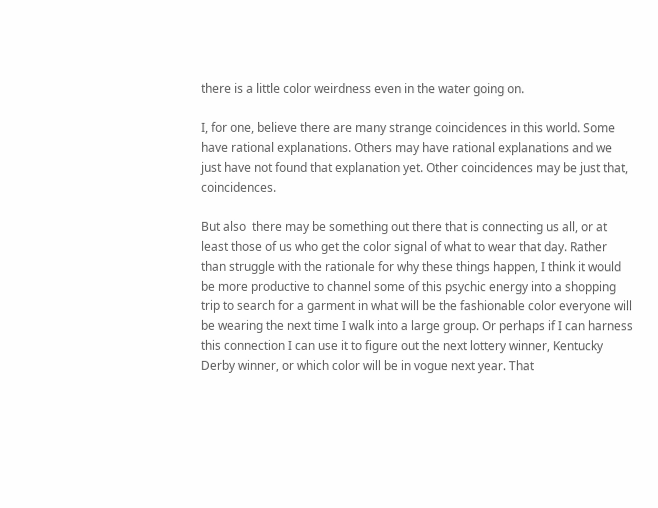there is a little color weirdness even in the water going on.

I, for one, believe there are many strange coincidences in this world. Some have rational explanations. Others may have rational explanations and we just have not found that explanation yet. Other coincidences may be just that, coincidences.

But also  there may be something out there that is connecting us all, or at least those of us who get the color signal of what to wear that day. Rather than struggle with the rationale for why these things happen, I think it would be more productive to channel some of this psychic energy into a shopping trip to search for a garment in what will be the fashionable color everyone will be wearing the next time I walk into a large group. Or perhaps if I can harness this connection I can use it to figure out the next lottery winner, Kentucky Derby winner, or which color will be in vogue next year. That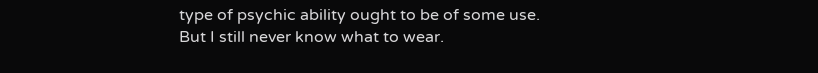type of psychic ability ought to be of some use. But I still never know what to wear.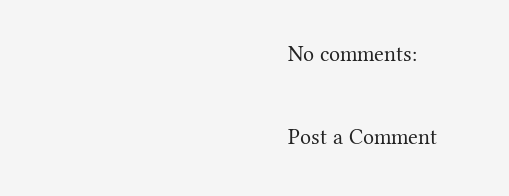No comments:

Post a Comment